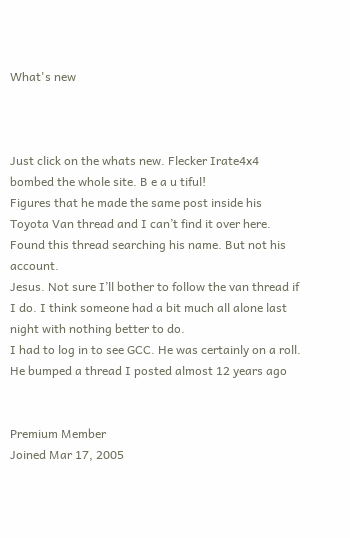What's new



Just click on the whats new. Flecker Irate4x4 bombed the whole site. B e a u tiful!
Figures that he made the same post inside his Toyota Van thread and I can’t find it over here. Found this thread searching his name. But not his account.
Jesus. Not sure I’ll bother to follow the van thread if I do. I think someone had a bit much all alone last night with nothing better to do.
I had to log in to see GCC. He was certainly on a roll.
He bumped a thread I posted almost 12 years ago


Premium Member
Joined Mar 17, 2005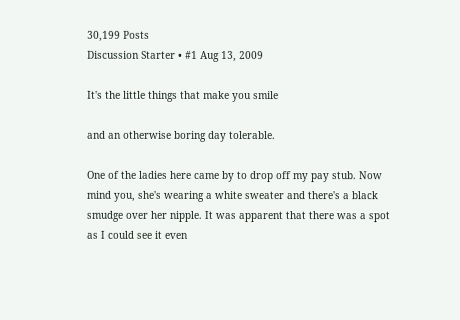30,199 Posts
Discussion Starter • #1 Aug 13, 2009

It's the little things that make you smile

and an otherwise boring day tolerable.

One of the ladies here came by to drop off my pay stub. Now mind you, she's wearing a white sweater and there's a black smudge over her nipple. It was apparent that there was a spot as I could see it even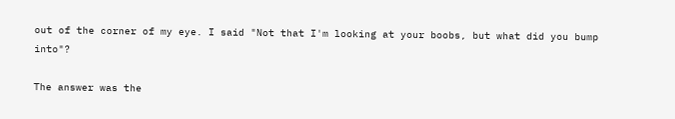out of the corner of my eye. I said "Not that I'm looking at your boobs, but what did you bump into"?

The answer was the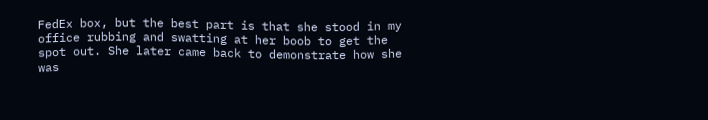FedEx box, but the best part is that she stood in my office rubbing and swatting at her boob to get the spot out. She later came back to demonstrate how she was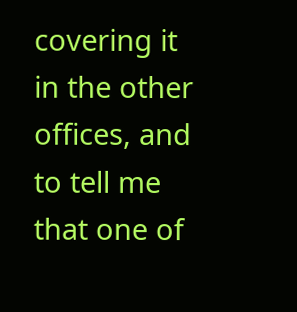covering it in the other offices, and to tell me that one of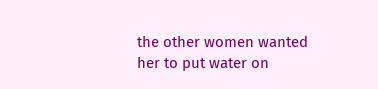the other women wanted her to put water on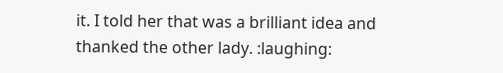it. I told her that was a brilliant idea and thanked the other lady. :laughing: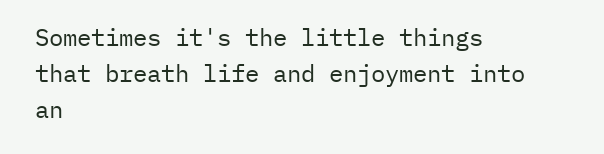Sometimes it's the little things that breath life and enjoyment into an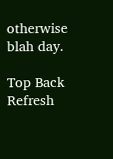otherwise blah day.

Top Back Refresh